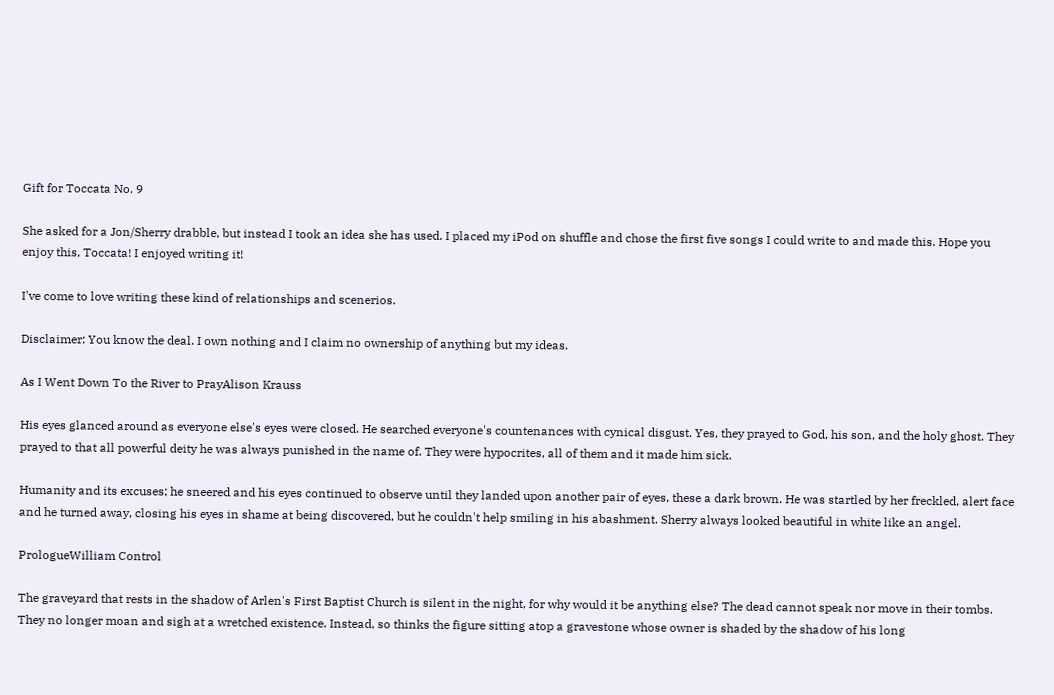Gift for Toccata No. 9

She asked for a Jon/Sherry drabble, but instead I took an idea she has used. I placed my iPod on shuffle and chose the first five songs I could write to and made this. Hope you enjoy this, Toccata! I enjoyed writing it!

I've come to love writing these kind of relationships and scenerios.

Disclaimer: You know the deal. I own nothing and I claim no ownership of anything but my ideas.

As I Went Down To the River to PrayAlison Krauss

His eyes glanced around as everyone else's eyes were closed. He searched everyone's countenances with cynical disgust. Yes, they prayed to God, his son, and the holy ghost. They prayed to that all powerful deity he was always punished in the name of. They were hypocrites, all of them and it made him sick.

Humanity and its excuses; he sneered and his eyes continued to observe until they landed upon another pair of eyes, these a dark brown. He was startled by her freckled, alert face and he turned away, closing his eyes in shame at being discovered, but he couldn't help smiling in his abashment. Sherry always looked beautiful in white like an angel.

PrologueWilliam Control

The graveyard that rests in the shadow of Arlen's First Baptist Church is silent in the night, for why would it be anything else? The dead cannot speak nor move in their tombs. They no longer moan and sigh at a wretched existence. Instead, so thinks the figure sitting atop a gravestone whose owner is shaded by the shadow of his long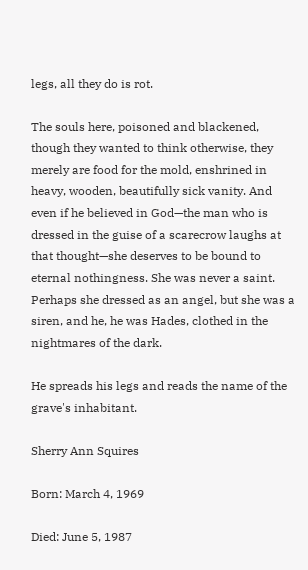legs, all they do is rot.

The souls here, poisoned and blackened, though they wanted to think otherwise, they merely are food for the mold, enshrined in heavy, wooden, beautifully sick vanity. And even if he believed in God—the man who is dressed in the guise of a scarecrow laughs at that thought—she deserves to be bound to eternal nothingness. She was never a saint. Perhaps she dressed as an angel, but she was a siren, and he, he was Hades, clothed in the nightmares of the dark.

He spreads his legs and reads the name of the grave's inhabitant.

Sherry Ann Squires

Born: March 4, 1969

Died: June 5, 1987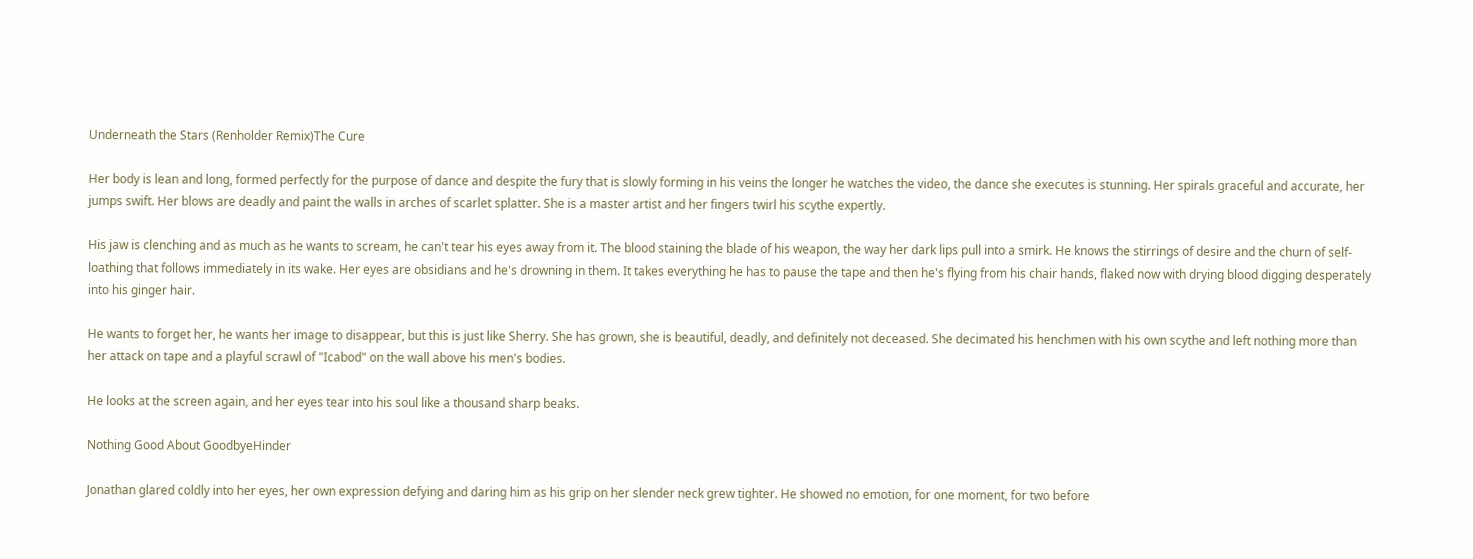Underneath the Stars (Renholder Remix)The Cure

Her body is lean and long, formed perfectly for the purpose of dance and despite the fury that is slowly forming in his veins the longer he watches the video, the dance she executes is stunning. Her spirals graceful and accurate, her jumps swift. Her blows are deadly and paint the walls in arches of scarlet splatter. She is a master artist and her fingers twirl his scythe expertly.

His jaw is clenching and as much as he wants to scream, he can't tear his eyes away from it. The blood staining the blade of his weapon, the way her dark lips pull into a smirk. He knows the stirrings of desire and the churn of self-loathing that follows immediately in its wake. Her eyes are obsidians and he's drowning in them. It takes everything he has to pause the tape and then he's flying from his chair hands, flaked now with drying blood digging desperately into his ginger hair.

He wants to forget her, he wants her image to disappear, but this is just like Sherry. She has grown, she is beautiful, deadly, and definitely not deceased. She decimated his henchmen with his own scythe and left nothing more than her attack on tape and a playful scrawl of "Icabod" on the wall above his men's bodies.

He looks at the screen again, and her eyes tear into his soul like a thousand sharp beaks.

Nothing Good About GoodbyeHinder

Jonathan glared coldly into her eyes, her own expression defying and daring him as his grip on her slender neck grew tighter. He showed no emotion, for one moment, for two before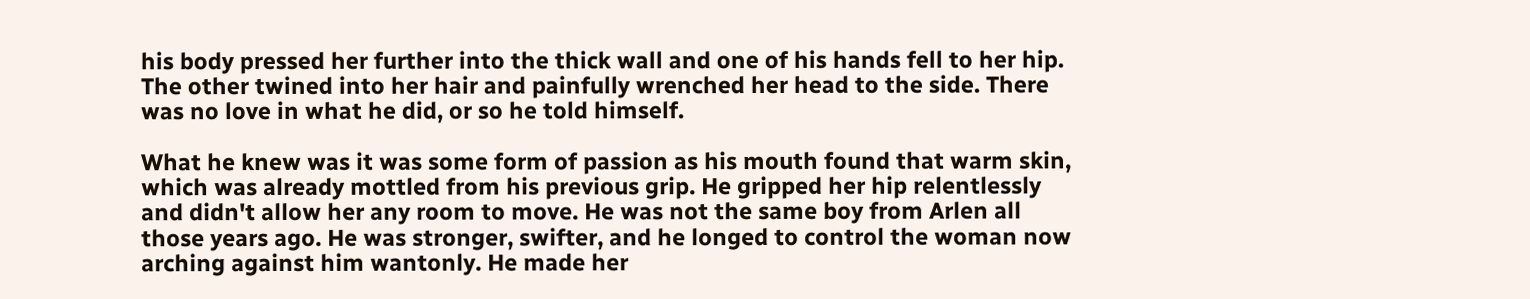his body pressed her further into the thick wall and one of his hands fell to her hip. The other twined into her hair and painfully wrenched her head to the side. There was no love in what he did, or so he told himself.

What he knew was it was some form of passion as his mouth found that warm skin, which was already mottled from his previous grip. He gripped her hip relentlessly and didn't allow her any room to move. He was not the same boy from Arlen all those years ago. He was stronger, swifter, and he longed to control the woman now arching against him wantonly. He made her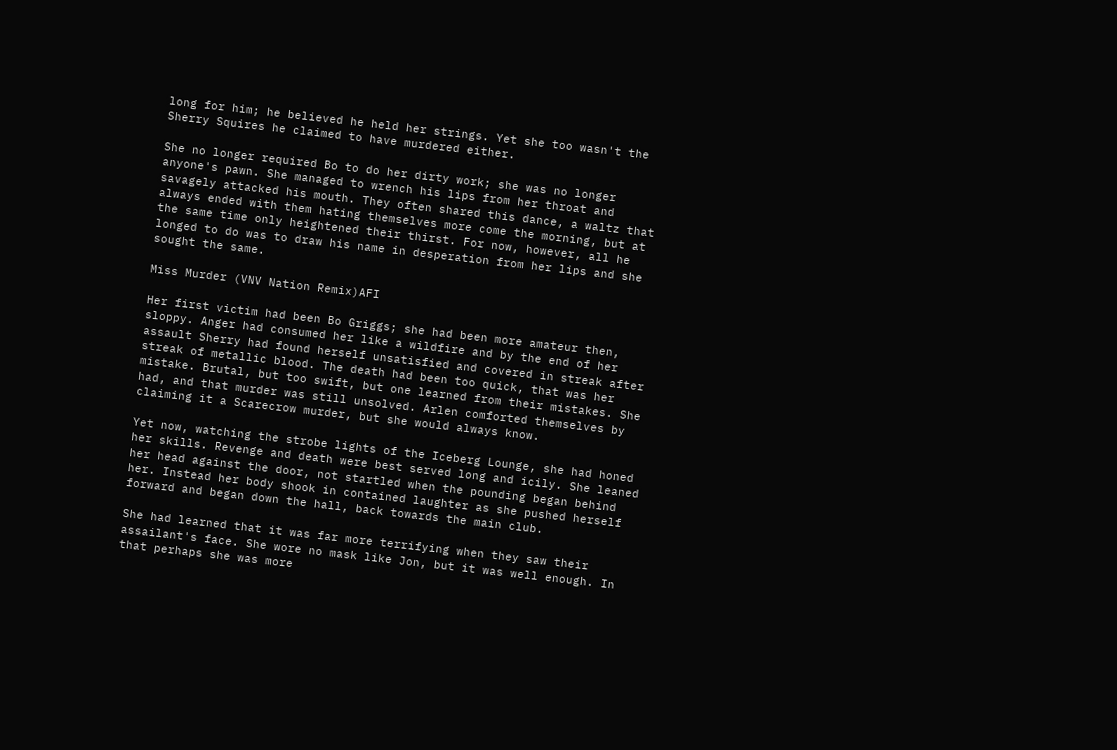long for him; he believed he held her strings. Yet she too wasn't the Sherry Squires he claimed to have murdered either.

She no longer required Bo to do her dirty work; she was no longer anyone's pawn. She managed to wrench his lips from her throat and savagely attacked his mouth. They often shared this dance, a waltz that always ended with them hating themselves more come the morning, but at the same time only heightened their thirst. For now, however, all he longed to do was to draw his name in desperation from her lips and she sought the same.

Miss Murder (VNV Nation Remix)AFI

Her first victim had been Bo Griggs; she had been more amateur then, sloppy. Anger had consumed her like a wildfire and by the end of her assault Sherry had found herself unsatisfied and covered in streak after streak of metallic blood. The death had been too quick, that was her mistake. Brutal, but too swift, but one learned from their mistakes. She had, and that murder was still unsolved. Arlen comforted themselves by claiming it a Scarecrow murder, but she would always know.

Yet now, watching the strobe lights of the Iceberg Lounge, she had honed her skills. Revenge and death were best served long and icily. She leaned her head against the door, not startled when the pounding began behind her. Instead her body shook in contained laughter as she pushed herself forward and began down the hall, back towards the main club.

She had learned that it was far more terrifying when they saw their assailant's face. She wore no mask like Jon, but it was well enough. In that perhaps she was more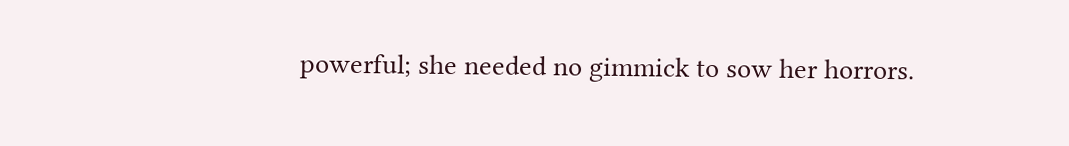powerful; she needed no gimmick to sow her horrors.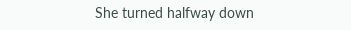She turned halfway down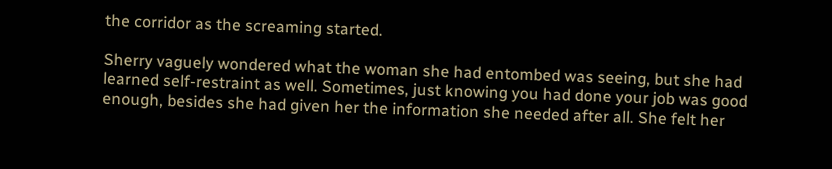the corridor as the screaming started.

Sherry vaguely wondered what the woman she had entombed was seeing, but she had learned self-restraint as well. Sometimes, just knowing you had done your job was good enough, besides she had given her the information she needed after all. She felt her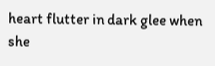heart flutter in dark glee when she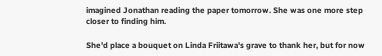imagined Jonathan reading the paper tomorrow. She was one more step closer to finding him.

She'd place a bouquet on Linda Friitawa's grave to thank her, but for now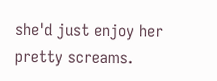she'd just enjoy her pretty screams.